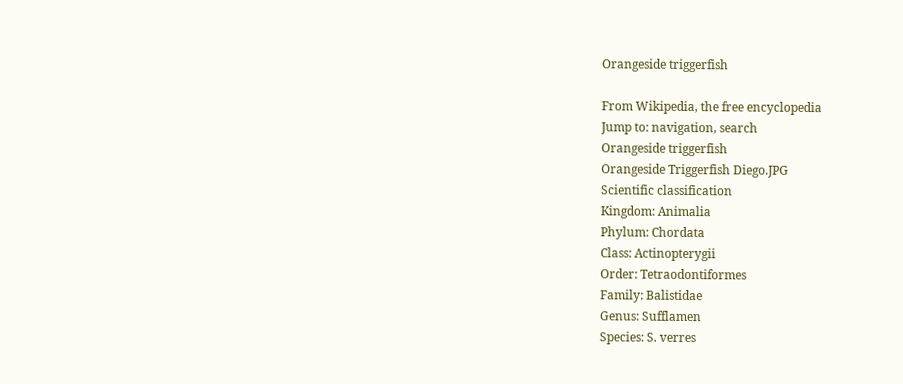Orangeside triggerfish

From Wikipedia, the free encyclopedia
Jump to: navigation, search
Orangeside triggerfish
Orangeside Triggerfish Diego.JPG
Scientific classification
Kingdom: Animalia
Phylum: Chordata
Class: Actinopterygii
Order: Tetraodontiformes
Family: Balistidae
Genus: Sufflamen
Species: S. verres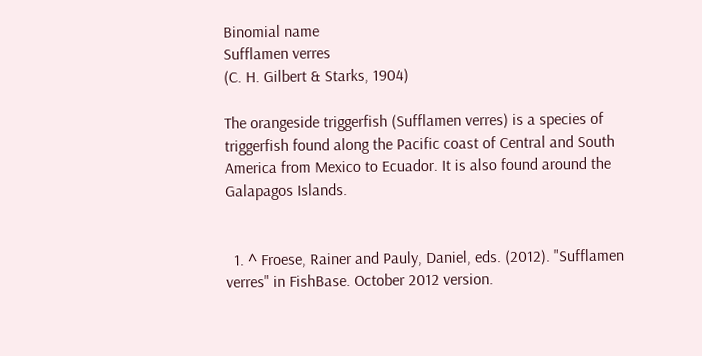Binomial name
Sufflamen verres
(C. H. Gilbert & Starks, 1904)

The orangeside triggerfish (Sufflamen verres) is a species of triggerfish found along the Pacific coast of Central and South America from Mexico to Ecuador. It is also found around the Galapagos Islands.


  1. ^ Froese, Rainer and Pauly, Daniel, eds. (2012). "Sufflamen verres" in FishBase. October 2012 version.